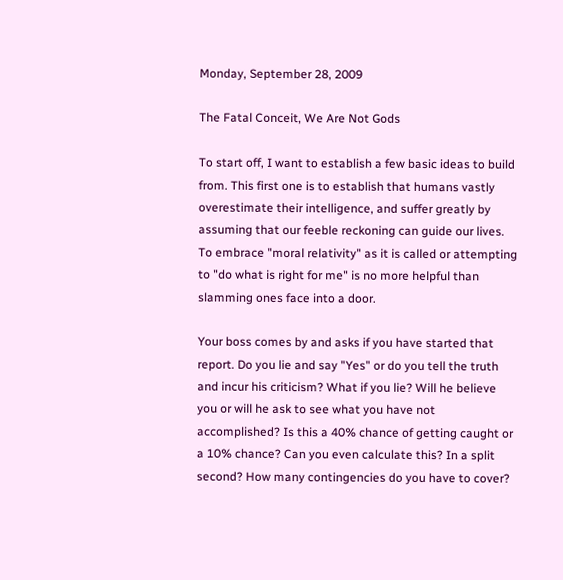Monday, September 28, 2009

The Fatal Conceit, We Are Not Gods

To start off, I want to establish a few basic ideas to build from. This first one is to establish that humans vastly overestimate their intelligence, and suffer greatly by assuming that our feeble reckoning can guide our lives. To embrace "moral relativity" as it is called or attempting to "do what is right for me" is no more helpful than slamming ones face into a door.

Your boss comes by and asks if you have started that report. Do you lie and say "Yes" or do you tell the truth and incur his criticism? What if you lie? Will he believe you or will he ask to see what you have not accomplished? Is this a 40% chance of getting caught or a 10% chance? Can you even calculate this? In a split second? How many contingencies do you have to cover?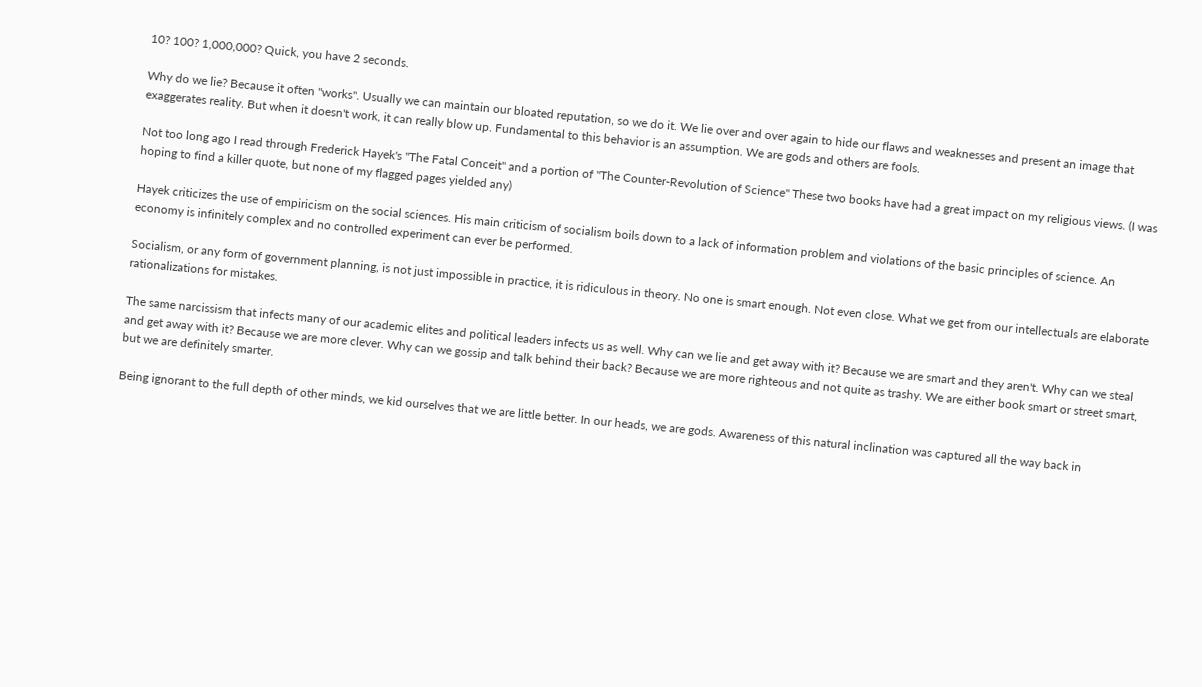10? 100? 1,000,000? Quick, you have 2 seconds.

Why do we lie? Because it often "works". Usually we can maintain our bloated reputation, so we do it. We lie over and over again to hide our flaws and weaknesses and present an image that exaggerates reality. But when it doesn't work, it can really blow up. Fundamental to this behavior is an assumption. We are gods and others are fools.

Not too long ago I read through Frederick Hayek's "The Fatal Conceit" and a portion of "The Counter-Revolution of Science" These two books have had a great impact on my religious views. (I was hoping to find a killer quote, but none of my flagged pages yielded any)

Hayek criticizes the use of empiricism on the social sciences. His main criticism of socialism boils down to a lack of information problem and violations of the basic principles of science. An economy is infinitely complex and no controlled experiment can ever be performed.

Socialism, or any form of government planning, is not just impossible in practice, it is ridiculous in theory. No one is smart enough. Not even close. What we get from our intellectuals are elaborate rationalizations for mistakes.

The same narcissism that infects many of our academic elites and political leaders infects us as well. Why can we lie and get away with it? Because we are smart and they aren't. Why can we steal and get away with it? Because we are more clever. Why can we gossip and talk behind their back? Because we are more righteous and not quite as trashy. We are either book smart or street smart, but we are definitely smarter.

Being ignorant to the full depth of other minds, we kid ourselves that we are little better. In our heads, we are gods. Awareness of this natural inclination was captured all the way back in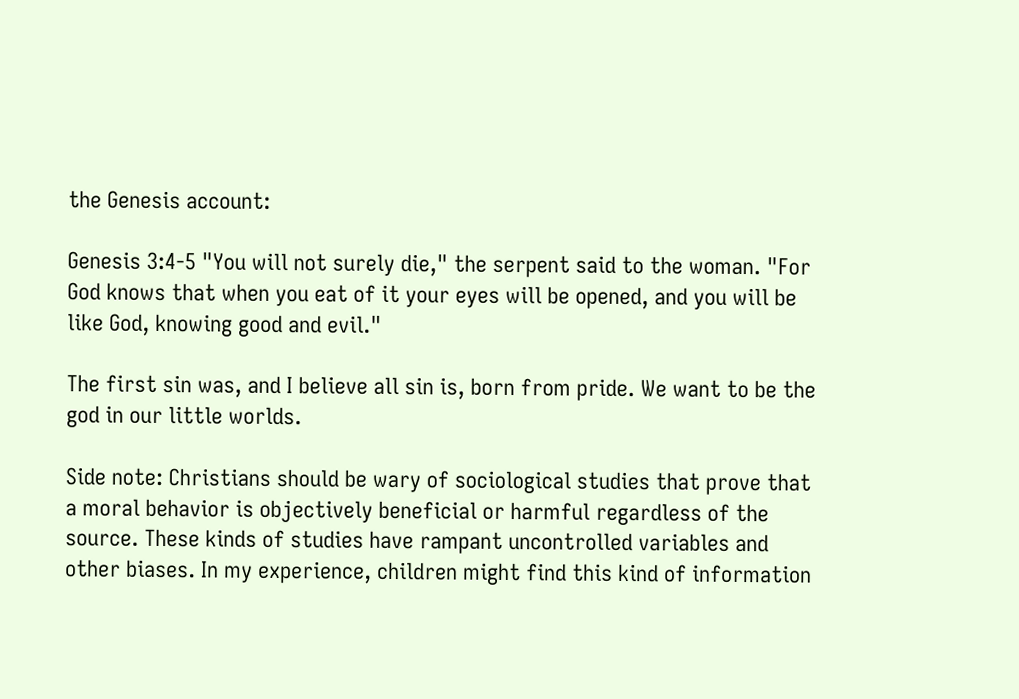the Genesis account:

Genesis 3:4-5 "You will not surely die," the serpent said to the woman. "For God knows that when you eat of it your eyes will be opened, and you will be like God, knowing good and evil."

The first sin was, and I believe all sin is, born from pride. We want to be the god in our little worlds.

Side note: Christians should be wary of sociological studies that prove that a moral behavior is objectively beneficial or harmful regardless of the source. These kinds of studies have rampant uncontrolled variables and other biases. In my experience, children might find this kind of information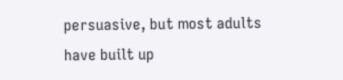persuasive, but most adults have built up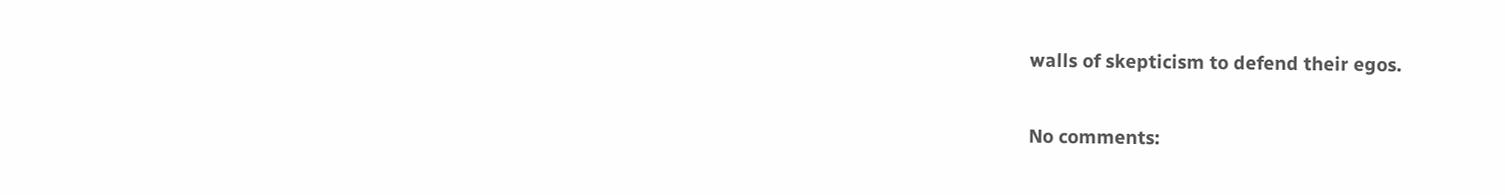walls of skepticism to defend their egos.

No comments: